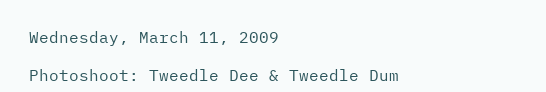Wednesday, March 11, 2009

Photoshoot: Tweedle Dee & Tweedle Dum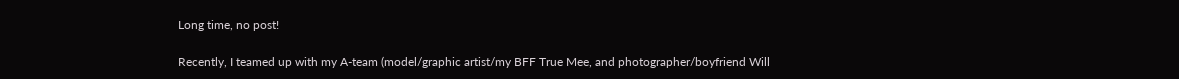Long time, no post!

Recently, I teamed up with my A-team (model/graphic artist/my BFF True Mee, and photographer/boyfriend Will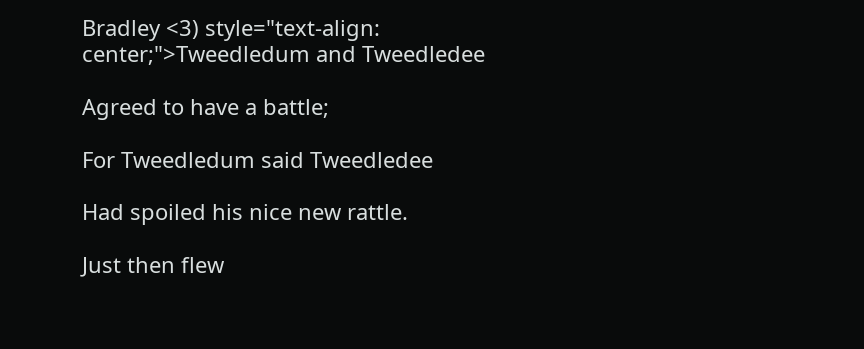Bradley <3) style="text-align: center;">Tweedledum and Tweedledee

Agreed to have a battle;

For Tweedledum said Tweedledee

Had spoiled his nice new rattle.

Just then flew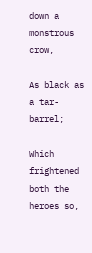down a monstrous crow,

As black as a tar-barrel;

Which frightened both the heroes so,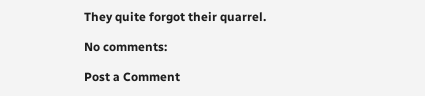They quite forgot their quarrel.

No comments:

Post a Comment